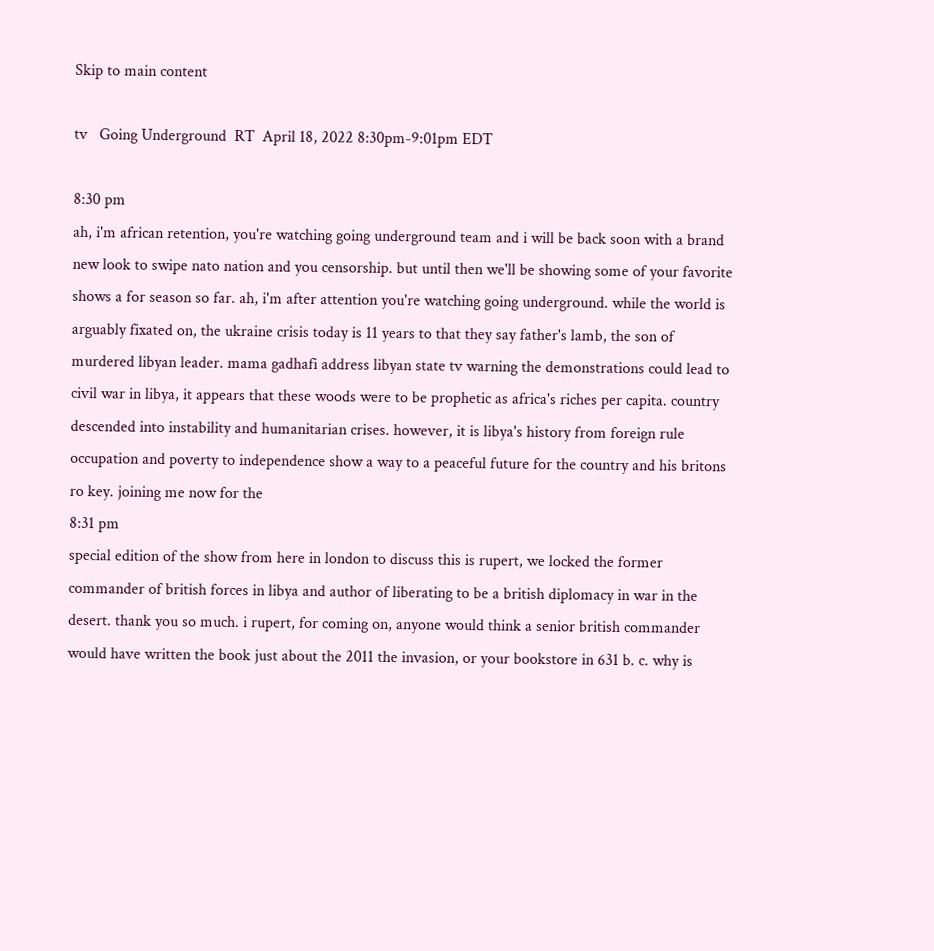Skip to main content

tv   Going Underground  RT  April 18, 2022 8:30pm-9:01pm EDT

8:30 pm
ah, i'm african retention, you're watching going underground team and i will be back soon with a brand new look to swipe nato nation and you censorship. but until then we'll be showing some of your favorite shows a for season so far. ah, i'm after attention you're watching going underground. while the world is arguably fixated on, the ukraine crisis today is 11 years to that they say father's lamb, the son of murdered libyan leader. mama gadhafi address libyan state tv warning the demonstrations could lead to civil war in libya, it appears that these woods were to be prophetic as africa's riches per capita. country descended into instability and humanitarian crises. however, it is libya's history from foreign rule occupation and poverty to independence show a way to a peaceful future for the country and his britons ro key. joining me now for the
8:31 pm
special edition of the show from here in london to discuss this is rupert, we locked the former commander of british forces in libya and author of liberating to be a british diplomacy in war in the desert. thank you so much. i rupert, for coming on, anyone would think a senior british commander would have written the book just about the 2011 the invasion, or your bookstore in 631 b. c. why is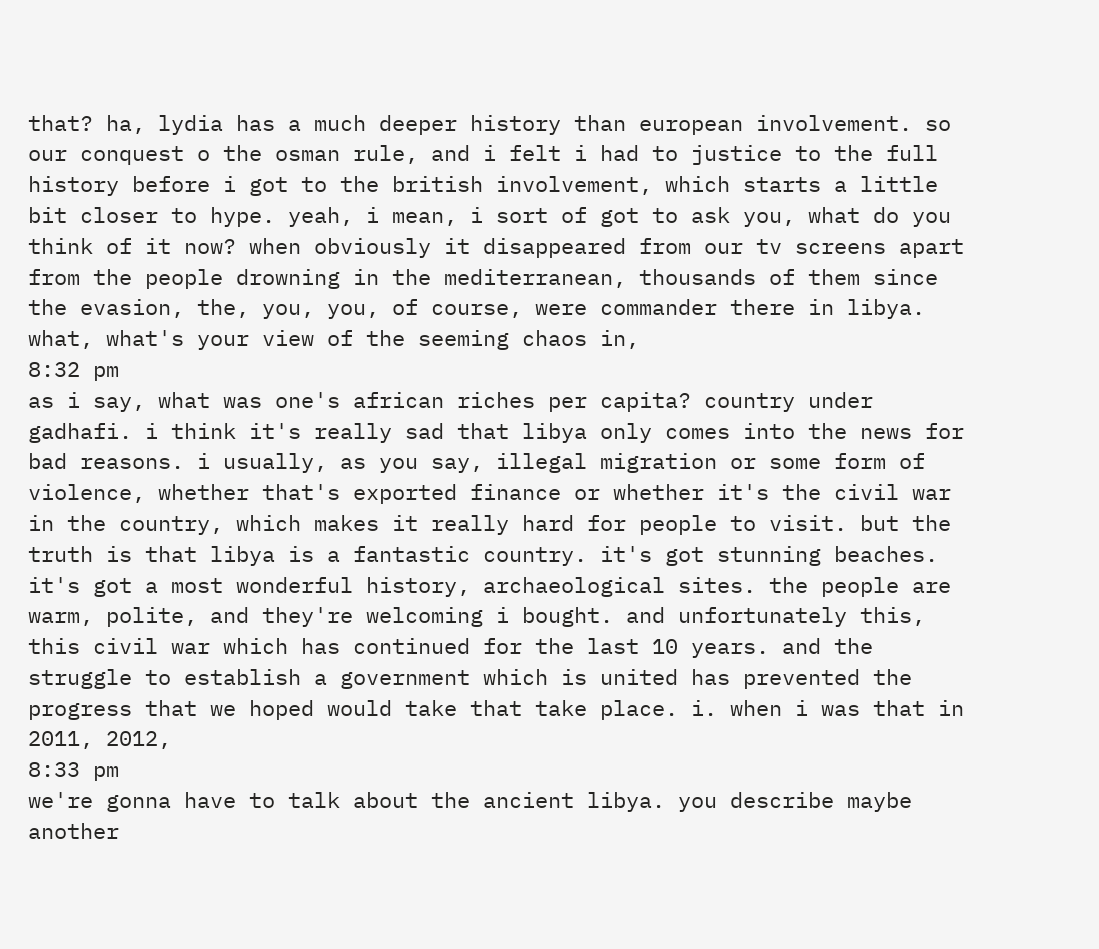that? ha, lydia has a much deeper history than european involvement. so our conquest o the osman rule, and i felt i had to justice to the full history before i got to the british involvement, which starts a little bit closer to hype. yeah, i mean, i sort of got to ask you, what do you think of it now? when obviously it disappeared from our tv screens apart from the people drowning in the mediterranean, thousands of them since the evasion, the, you, you, of course, were commander there in libya. what, what's your view of the seeming chaos in,
8:32 pm
as i say, what was one's african riches per capita? country under gadhafi. i think it's really sad that libya only comes into the news for bad reasons. i usually, as you say, illegal migration or some form of violence, whether that's exported finance or whether it's the civil war in the country, which makes it really hard for people to visit. but the truth is that libya is a fantastic country. it's got stunning beaches. it's got a most wonderful history, archaeological sites. the people are warm, polite, and they're welcoming i bought. and unfortunately this, this civil war which has continued for the last 10 years. and the struggle to establish a government which is united has prevented the progress that we hoped would take that take place. i. when i was that in 2011, 2012,
8:33 pm
we're gonna have to talk about the ancient libya. you describe maybe another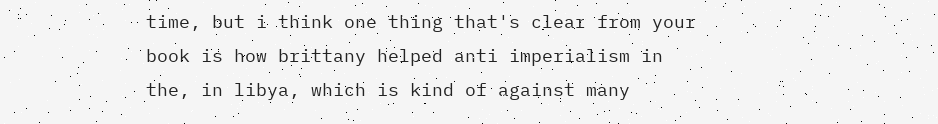time, but i think one thing that's clear from your book is how brittany helped anti imperialism in the, in libya, which is kind of against many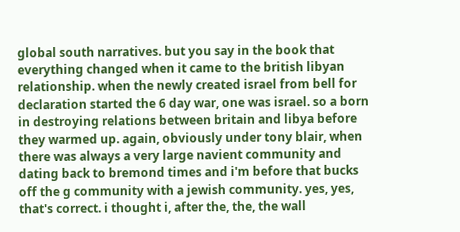global south narratives. but you say in the book that everything changed when it came to the british libyan relationship. when the newly created israel from bell for declaration started the 6 day war, one was israel. so a born in destroying relations between britain and libya before they warmed up. again, obviously under tony blair, when there was always a very large navient community and dating back to bremond times and i'm before that bucks off the g community with a jewish community. yes, yes, that's correct. i thought i, after the, the, the wall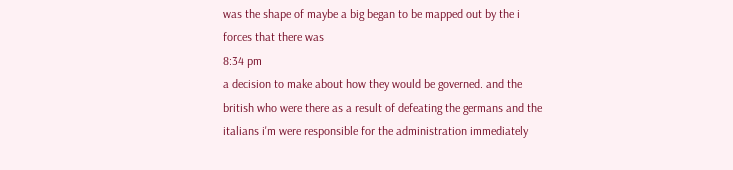was the shape of maybe a big began to be mapped out by the i forces that there was
8:34 pm
a decision to make about how they would be governed. and the british who were there as a result of defeating the germans and the italians i'm were responsible for the administration immediately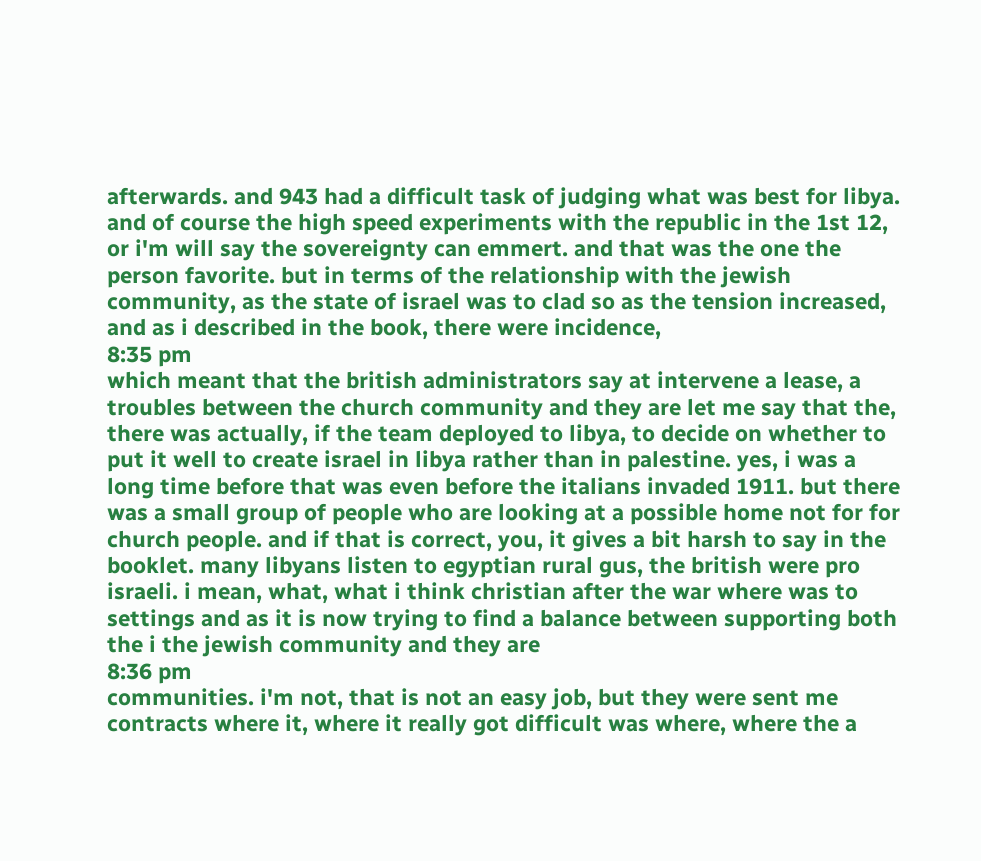afterwards. and 943 had a difficult task of judging what was best for libya. and of course the high speed experiments with the republic in the 1st 12, or i'm will say the sovereignty can emmert. and that was the one the person favorite. but in terms of the relationship with the jewish community, as the state of israel was to clad so as the tension increased, and as i described in the book, there were incidence,
8:35 pm
which meant that the british administrators say at intervene a lease, a troubles between the church community and they are let me say that the, there was actually, if the team deployed to libya, to decide on whether to put it well to create israel in libya rather than in palestine. yes, i was a long time before that was even before the italians invaded 1911. but there was a small group of people who are looking at a possible home not for for church people. and if that is correct, you, it gives a bit harsh to say in the booklet. many libyans listen to egyptian rural gus, the british were pro israeli. i mean, what, what i think christian after the war where was to settings and as it is now trying to find a balance between supporting both the i the jewish community and they are
8:36 pm
communities. i'm not, that is not an easy job, but they were sent me contracts where it, where it really got difficult was where, where the a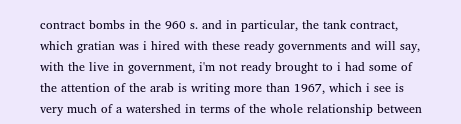contract bombs in the 960 s. and in particular, the tank contract, which gratian was i hired with these ready governments and will say, with the live in government, i'm not ready brought to i had some of the attention of the arab is writing more than 1967, which i see is very much of a watershed in terms of the whole relationship between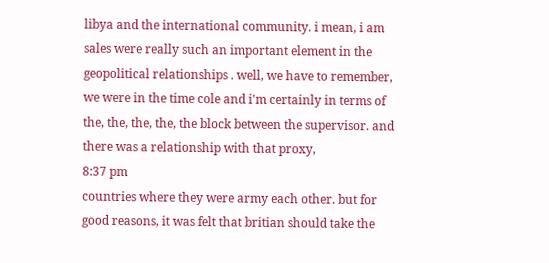libya and the international community. i mean, i am sales were really such an important element in the geopolitical relationships . well, we have to remember, we were in the time cole and i'm certainly in terms of the, the, the, the, the block between the supervisor. and there was a relationship with that proxy,
8:37 pm
countries where they were army each other. but for good reasons, it was felt that britian should take the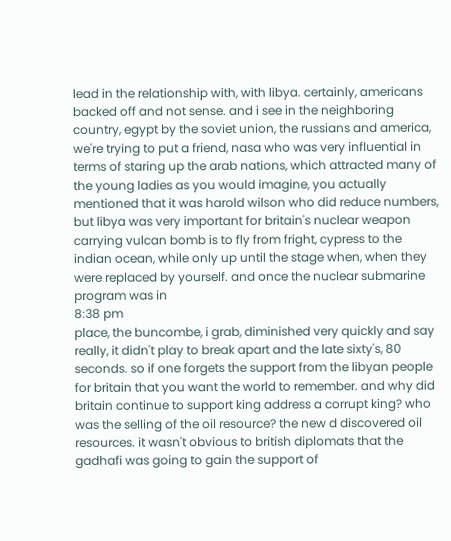lead in the relationship with, with libya. certainly, americans backed off and not sense. and i see in the neighboring country, egypt by the soviet union, the russians and america, we're trying to put a friend, nasa who was very influential in terms of staring up the arab nations, which attracted many of the young ladies as you would imagine, you actually mentioned that it was harold wilson who did reduce numbers, but libya was very important for britain's nuclear weapon carrying vulcan bomb is to fly from fright, cypress to the indian ocean, while only up until the stage when, when they were replaced by yourself. and once the nuclear submarine program was in
8:38 pm
place, the buncombe, i grab, diminished very quickly and say really, it didn't play to break apart and the late sixty's, 80 seconds. so if one forgets the support from the libyan people for britain that you want the world to remember. and why did britain continue to support king address a corrupt king? who was the selling of the oil resource? the new d discovered oil resources. it wasn't obvious to british diplomats that the gadhafi was going to gain the support of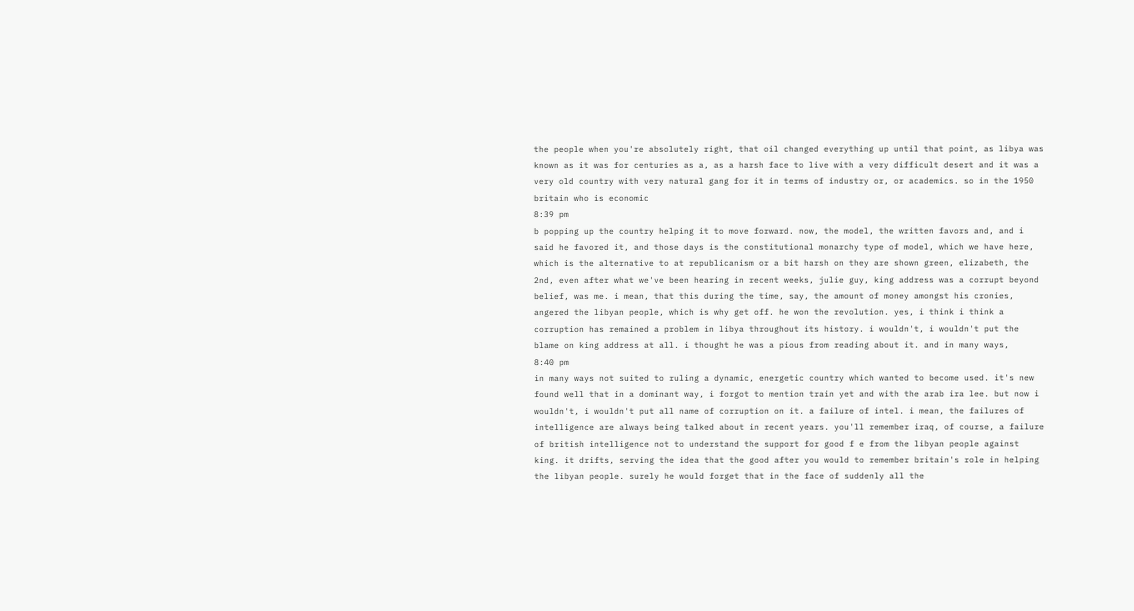the people when you're absolutely right, that oil changed everything up until that point, as libya was known as it was for centuries as a, as a harsh face to live with a very difficult desert and it was a very old country with very natural gang for it in terms of industry or, or academics. so in the 1950 britain who is economic
8:39 pm
b popping up the country helping it to move forward. now, the model, the written favors and, and i said he favored it, and those days is the constitutional monarchy type of model, which we have here, which is the alternative to at republicanism or a bit harsh on they are shown green, elizabeth, the 2nd, even after what we've been hearing in recent weeks, julie guy, king address was a corrupt beyond belief, was me. i mean, that this during the time, say, the amount of money amongst his cronies, angered the libyan people, which is why get off. he won the revolution. yes, i think i think a corruption has remained a problem in libya throughout its history. i wouldn't, i wouldn't put the blame on king address at all. i thought he was a pious from reading about it. and in many ways,
8:40 pm
in many ways not suited to ruling a dynamic, energetic country which wanted to become used. it's new found well that in a dominant way, i forgot to mention train yet and with the arab ira lee. but now i wouldn't, i wouldn't put all name of corruption on it. a failure of intel. i mean, the failures of intelligence are always being talked about in recent years. you'll remember iraq, of course, a failure of british intelligence not to understand the support for good f e from the libyan people against king. it drifts, serving the idea that the good after you would to remember britain's role in helping the libyan people. surely he would forget that in the face of suddenly all the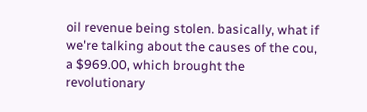oil revenue being stolen. basically, what if we're talking about the causes of the cou, a $969.00, which brought the revolutionary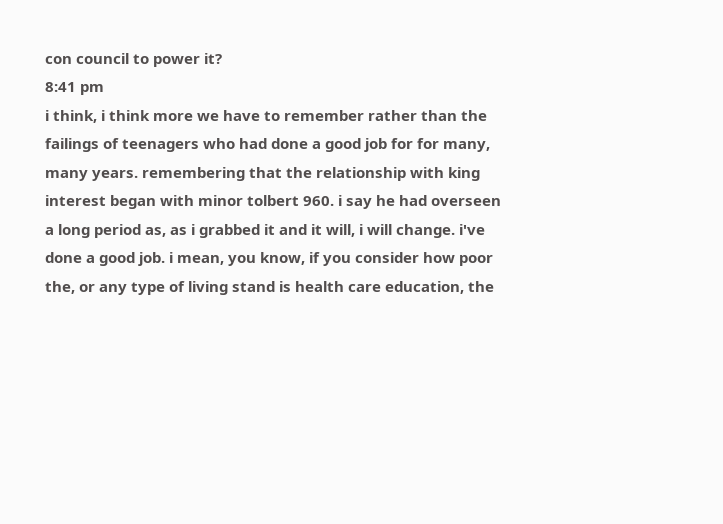con council to power it?
8:41 pm
i think, i think more we have to remember rather than the failings of teenagers who had done a good job for for many, many years. remembering that the relationship with king interest began with minor tolbert 960. i say he had overseen a long period as, as i grabbed it and it will, i will change. i've done a good job. i mean, you know, if you consider how poor the, or any type of living stand is health care education, the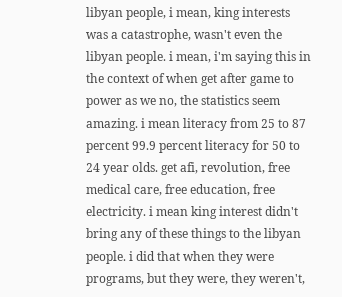libyan people, i mean, king interests was a catastrophe, wasn't even the libyan people. i mean, i'm saying this in the context of when get after game to power as we no, the statistics seem amazing. i mean literacy from 25 to 87 percent 99.9 percent literacy for 50 to 24 year olds. get afi, revolution, free medical care, free education, free electricity. i mean king interest didn't bring any of these things to the libyan people. i did that when they were programs, but they were, they weren't,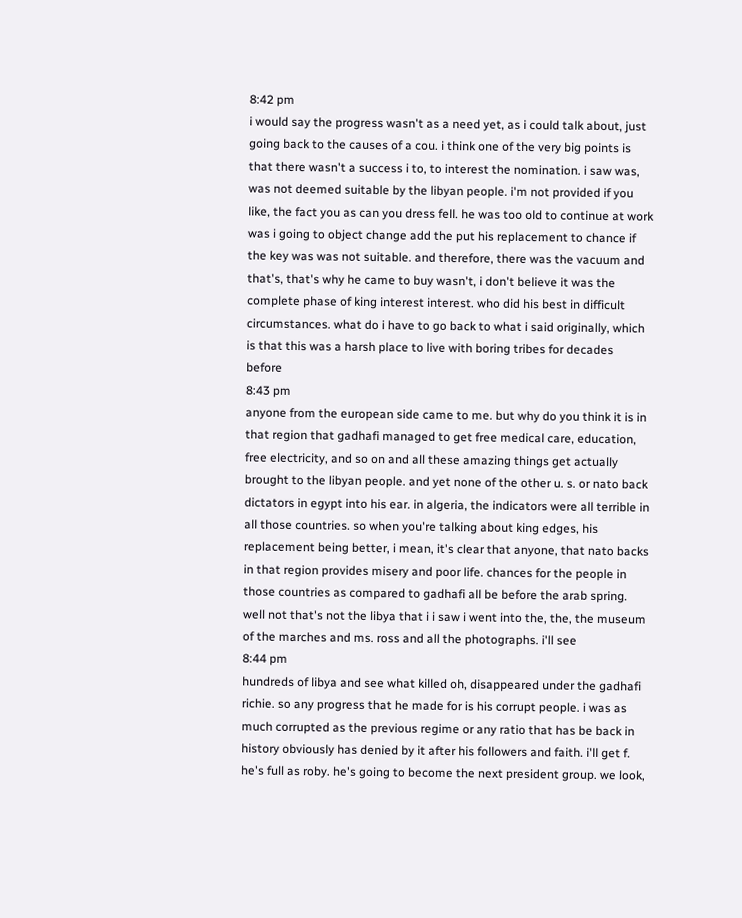8:42 pm
i would say the progress wasn't as a need yet, as i could talk about, just going back to the causes of a cou. i think one of the very big points is that there wasn't a success i to, to interest the nomination. i saw was, was not deemed suitable by the libyan people. i'm not provided if you like, the fact you as can you dress fell. he was too old to continue at work was i going to object change add the put his replacement to chance if the key was was not suitable. and therefore, there was the vacuum and that's, that's why he came to buy wasn't, i don't believe it was the complete phase of king interest interest. who did his best in difficult circumstances. what do i have to go back to what i said originally, which is that this was a harsh place to live with boring tribes for decades before
8:43 pm
anyone from the european side came to me. but why do you think it is in that region that gadhafi managed to get free medical care, education, free electricity, and so on and all these amazing things get actually brought to the libyan people. and yet none of the other u. s. or nato back dictators in egypt into his ear. in algeria, the indicators were all terrible in all those countries. so when you're talking about king edges, his replacement being better, i mean, it's clear that anyone, that nato backs in that region provides misery and poor life. chances for the people in those countries as compared to gadhafi all be before the arab spring. well not that's not the libya that i i saw i went into the, the, the museum of the marches and ms. ross and all the photographs. i'll see
8:44 pm
hundreds of libya and see what killed oh, disappeared under the gadhafi richie. so any progress that he made for is his corrupt people. i was as much corrupted as the previous regime or any ratio that has be back in history obviously has denied by it after his followers and faith. i'll get f. he's full as roby. he's going to become the next president group. we look,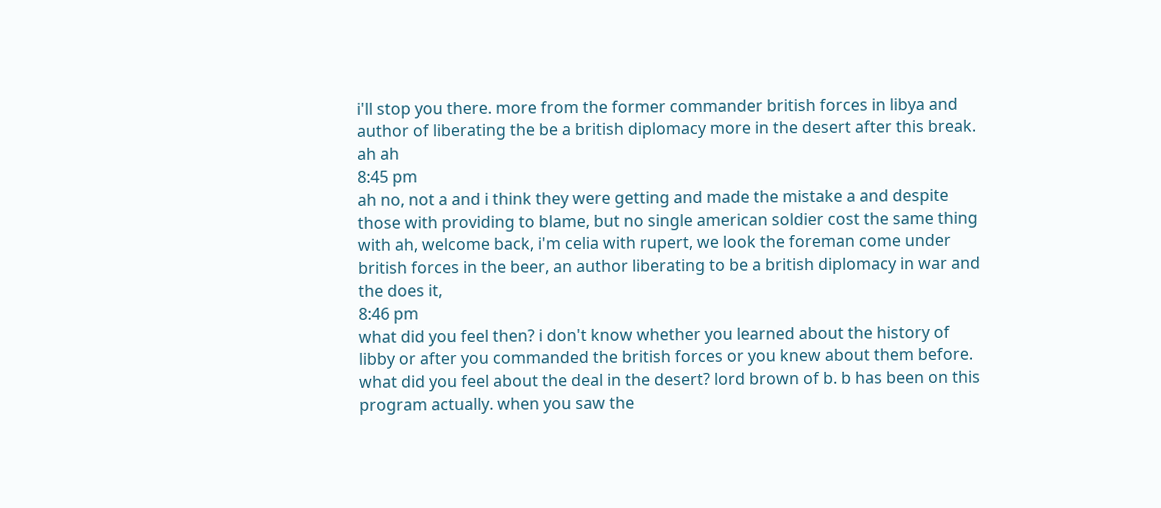i'll stop you there. more from the former commander british forces in libya and author of liberating the be a british diplomacy more in the desert after this break. ah ah
8:45 pm
ah no, not a and i think they were getting and made the mistake a and despite those with providing to blame, but no single american soldier cost the same thing with ah, welcome back, i'm celia with rupert, we look the foreman come under british forces in the beer, an author liberating to be a british diplomacy in war and the does it,
8:46 pm
what did you feel then? i don't know whether you learned about the history of libby or after you commanded the british forces or you knew about them before. what did you feel about the deal in the desert? lord brown of b. b has been on this program actually. when you saw the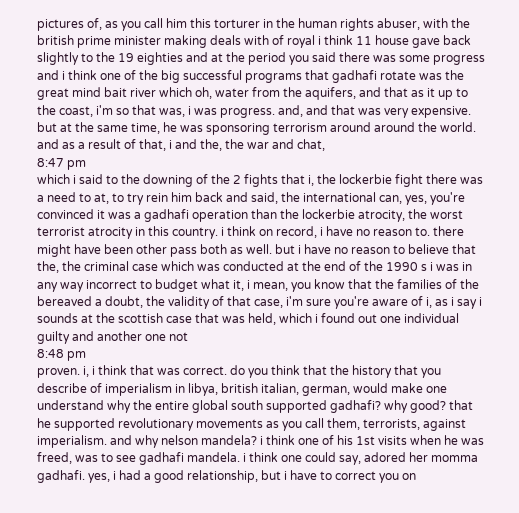pictures of, as you call him this torturer in the human rights abuser, with the british prime minister making deals with of royal i think 11 house gave back slightly to the 19 eighties and at the period you said there was some progress and i think one of the big successful programs that gadhafi rotate was the great mind bait river which oh, water from the aquifers, and that as it up to the coast, i'm so that was, i was progress. and, and that was very expensive. but at the same time, he was sponsoring terrorism around around the world. and as a result of that, i and the, the war and chat,
8:47 pm
which i said to the downing of the 2 fights that i, the lockerbie fight there was a need to at, to try rein him back and said, the international can, yes, you're convinced it was a gadhafi operation than the lockerbie atrocity, the worst terrorist atrocity in this country. i think on record, i have no reason to. there might have been other pass both as well. but i have no reason to believe that the, the criminal case which was conducted at the end of the 1990 s i was in any way incorrect to budget what it, i mean, you know that the families of the bereaved a doubt, the validity of that case, i'm sure you're aware of i, as i say i sounds at the scottish case that was held, which i found out one individual guilty and another one not
8:48 pm
proven. i, i think that was correct. do you think that the history that you describe of imperialism in libya, british italian, german, would make one understand why the entire global south supported gadhafi? why good? that he supported revolutionary movements as you call them, terrorists, against imperialism. and why nelson mandela? i think one of his 1st visits when he was freed, was to see gadhafi mandela. i think one could say, adored her momma gadhafi. yes, i had a good relationship, but i have to correct you on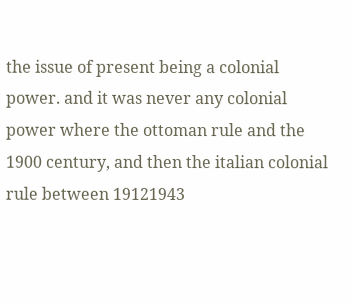the issue of present being a colonial power. and it was never any colonial power where the ottoman rule and the 1900 century, and then the italian colonial rule between 19121943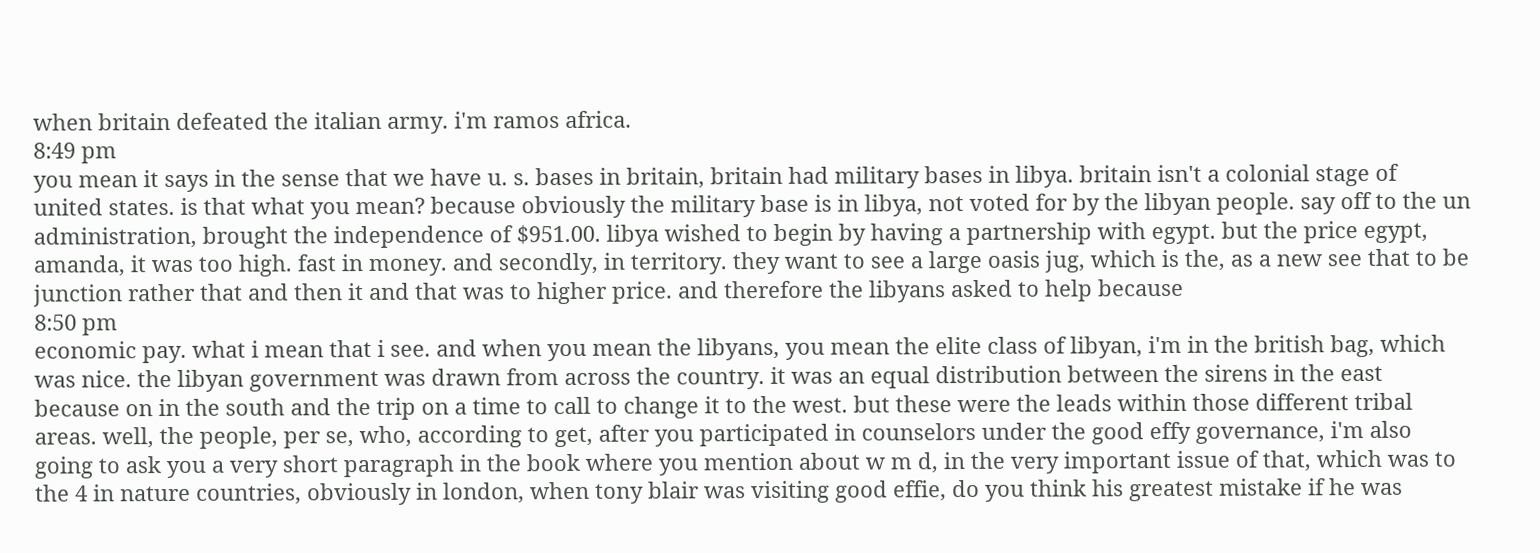when britain defeated the italian army. i'm ramos africa.
8:49 pm
you mean it says in the sense that we have u. s. bases in britain, britain had military bases in libya. britain isn't a colonial stage of united states. is that what you mean? because obviously the military base is in libya, not voted for by the libyan people. say off to the un administration, brought the independence of $951.00. libya wished to begin by having a partnership with egypt. but the price egypt, amanda, it was too high. fast in money. and secondly, in territory. they want to see a large oasis jug, which is the, as a new see that to be junction rather that and then it and that was to higher price. and therefore the libyans asked to help because
8:50 pm
economic pay. what i mean that i see. and when you mean the libyans, you mean the elite class of libyan, i'm in the british bag, which was nice. the libyan government was drawn from across the country. it was an equal distribution between the sirens in the east because on in the south and the trip on a time to call to change it to the west. but these were the leads within those different tribal areas. well, the people, per se, who, according to get, after you participated in counselors under the good effy governance, i'm also going to ask you a very short paragraph in the book where you mention about w m d, in the very important issue of that, which was to the 4 in nature countries, obviously in london, when tony blair was visiting good effie, do you think his greatest mistake if he was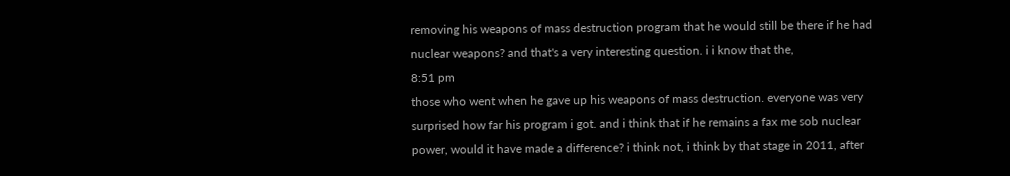removing his weapons of mass destruction program that he would still be there if he had nuclear weapons? and that's a very interesting question. i i know that the,
8:51 pm
those who went when he gave up his weapons of mass destruction. everyone was very surprised how far his program i got. and i think that if he remains a fax me sob nuclear power, would it have made a difference? i think not, i think by that stage in 2011, after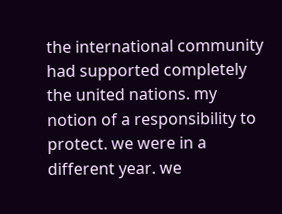the international community had supported completely the united nations. my notion of a responsibility to protect. we were in a different year. we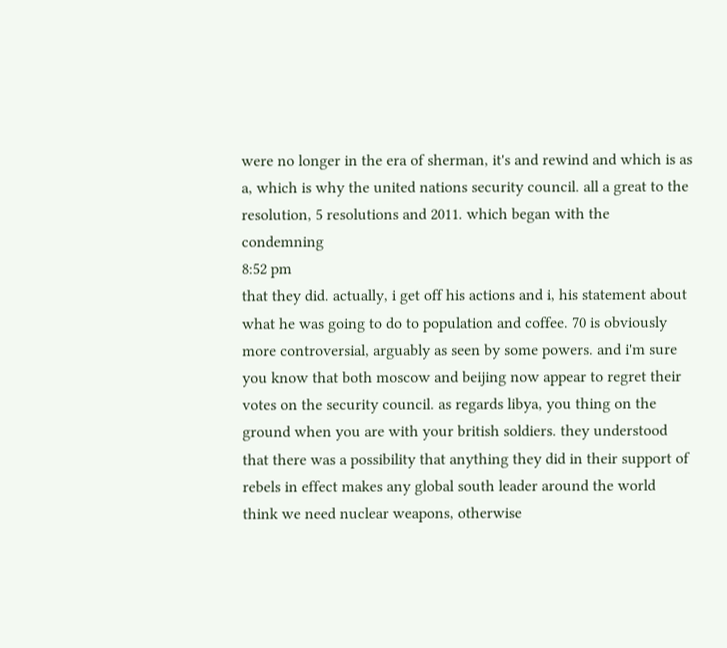were no longer in the era of sherman, it's and rewind and which is as a, which is why the united nations security council. all a great to the resolution, 5 resolutions and 2011. which began with the condemning
8:52 pm
that they did. actually, i get off his actions and i, his statement about what he was going to do to population and coffee. 70 is obviously more controversial, arguably as seen by some powers. and i'm sure you know that both moscow and beijing now appear to regret their votes on the security council. as regards libya, you thing on the ground when you are with your british soldiers. they understood that there was a possibility that anything they did in their support of rebels in effect makes any global south leader around the world think we need nuclear weapons, otherwise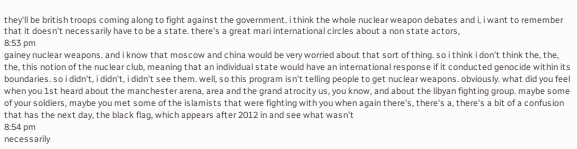they'll be british troops coming along to fight against the government. i think the whole nuclear weapon debates and i, i want to remember that it doesn't necessarily have to be a state. there's a great mari international circles about a non state actors,
8:53 pm
gainey nuclear weapons. and i know that moscow and china would be very worried about that sort of thing. so i think i don't think the, the, the, this notion of the nuclear club, meaning that an individual state would have an international response if it conducted genocide within its boundaries. so i didn't, i didn't, i didn't see them. well, so this program isn't telling people to get nuclear weapons. obviously. what did you feel when you 1st heard about the manchester arena, area and the grand atrocity us, you know, and about the libyan fighting group. maybe some of your soldiers, maybe you met some of the islamists that were fighting with you when again there's, there's a, there's a bit of a confusion that has the next day, the black flag, which appears after 2012 in and see what wasn't
8:54 pm
necessarily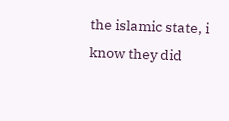the islamic state, i know they did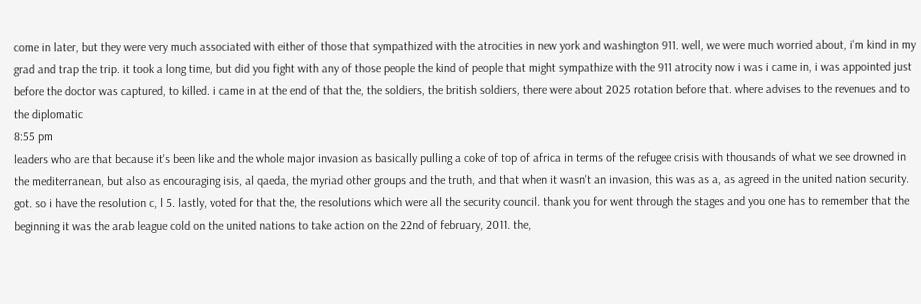come in later, but they were very much associated with either of those that sympathized with the atrocities in new york and washington 911. well, we were much worried about, i'm kind in my grad and trap the trip. it took a long time, but did you fight with any of those people the kind of people that might sympathize with the 911 atrocity now i was i came in, i was appointed just before the doctor was captured, to killed. i came in at the end of that the, the soldiers, the british soldiers, there were about 2025 rotation before that. where advises to the revenues and to the diplomatic
8:55 pm
leaders who are that because it's been like and the whole major invasion as basically pulling a coke of top of africa in terms of the refugee crisis with thousands of what we see drowned in the mediterranean, but also as encouraging isis, al qaeda, the myriad other groups and the truth, and that when it wasn't an invasion, this was as a, as agreed in the united nation security. got. so i have the resolution c, l 5. lastly, voted for that the, the resolutions which were all the security council. thank you for went through the stages and you one has to remember that the beginning it was the arab league cold on the united nations to take action on the 22nd of february, 2011. the,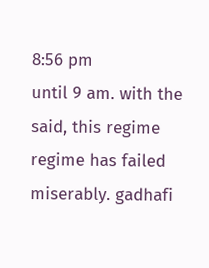8:56 pm
until 9 am. with the said, this regime regime has failed miserably. gadhafi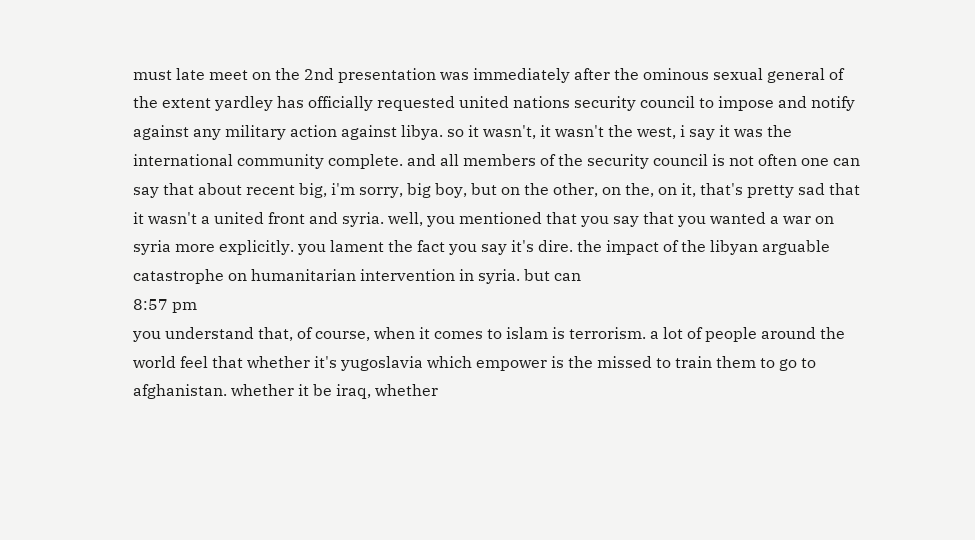must late meet on the 2nd presentation was immediately after the ominous sexual general of the extent yardley has officially requested united nations security council to impose and notify against any military action against libya. so it wasn't, it wasn't the west, i say it was the international community complete. and all members of the security council is not often one can say that about recent big, i'm sorry, big boy, but on the other, on the, on it, that's pretty sad that it wasn't a united front and syria. well, you mentioned that you say that you wanted a war on syria more explicitly. you lament the fact you say it's dire. the impact of the libyan arguable catastrophe on humanitarian intervention in syria. but can
8:57 pm
you understand that, of course, when it comes to islam is terrorism. a lot of people around the world feel that whether it's yugoslavia which empower is the missed to train them to go to afghanistan. whether it be iraq, whether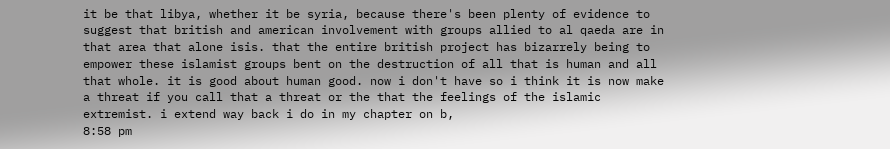it be that libya, whether it be syria, because there's been plenty of evidence to suggest that british and american involvement with groups allied to al qaeda are in that area that alone isis. that the entire british project has bizarrely being to empower these islamist groups bent on the destruction of all that is human and all that whole. it is good about human good. now i don't have so i think it is now make a threat if you call that a threat or the that the feelings of the islamic extremist. i extend way back i do in my chapter on b,
8:58 pm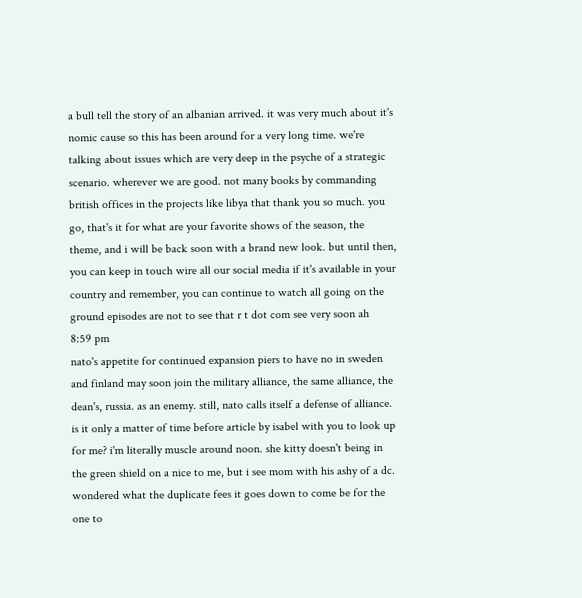a bull tell the story of an albanian arrived. it was very much about it's nomic cause so this has been around for a very long time. we're talking about issues which are very deep in the psyche of a strategic scenario. wherever we are good. not many books by commanding british offices in the projects like libya that thank you so much. you go, that's it for what are your favorite shows of the season, the theme, and i will be back soon with a brand new look. but until then, you can keep in touch wire all our social media if it's available in your country and remember, you can continue to watch all going on the ground episodes are not to see that r t dot com see very soon ah
8:59 pm
nato's appetite for continued expansion piers to have no in sweden and finland may soon join the military alliance, the same alliance, the dean's, russia. as an enemy. still, nato calls itself a defense of alliance. is it only a matter of time before article by isabel with you to look up for me? i'm literally muscle around noon. she kitty doesn't being in the green shield on a nice to me, but i see mom with his ashy of a dc. wondered what the duplicate fees it goes down to come be for the one to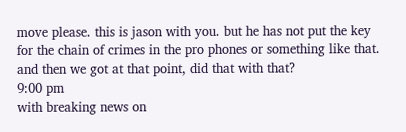move please. this is jason with you. but he has not put the key for the chain of crimes in the pro phones or something like that. and then we got at that point, did that with that?
9:00 pm
with breaking news on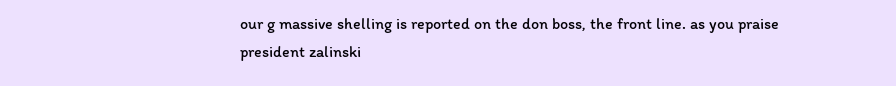our g massive shelling is reported on the don boss, the front line. as you praise president zalinski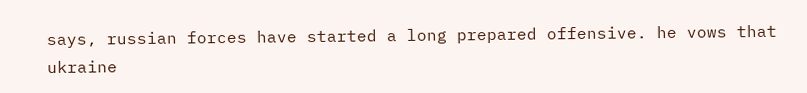says, russian forces have started a long prepared offensive. he vows that ukraine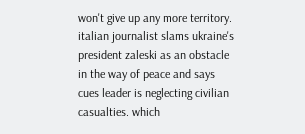won't give up any more territory. italian journalist slams ukraine's president zaleski as an obstacle in the way of peace and says cues leader is neglecting civilian casualties. which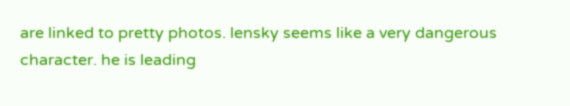are linked to pretty photos. lensky seems like a very dangerous character. he is leading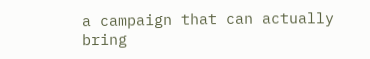a campaign that can actually bring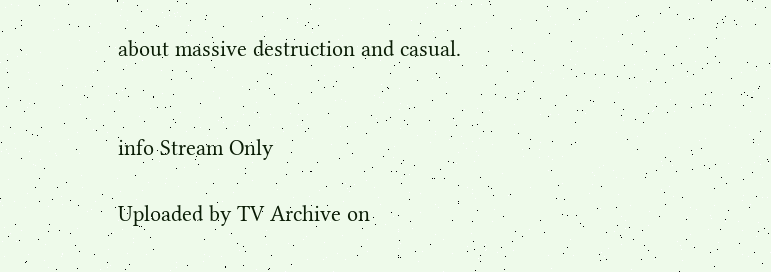about massive destruction and casual.


info Stream Only

Uploaded by TV Archive on